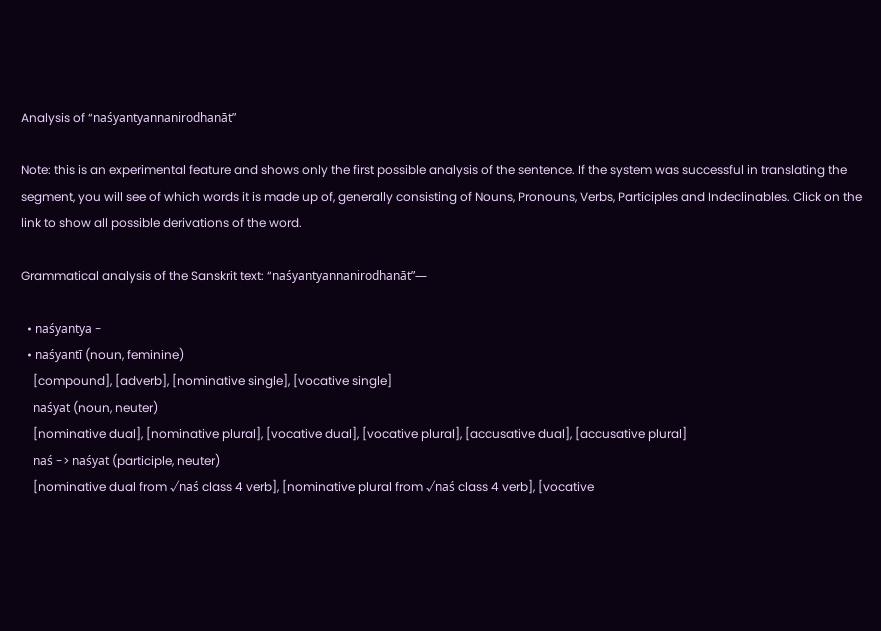Analysis of “naśyantyannanirodhanāt”

Note: this is an experimental feature and shows only the first possible analysis of the sentence. If the system was successful in translating the segment, you will see of which words it is made up of, generally consisting of Nouns, Pronouns, Verbs, Participles and Indeclinables. Click on the link to show all possible derivations of the word.

Grammatical analysis of the Sanskrit text: “naśyantyannanirodhanāt”—

  • naśyantya -
  • naśyantī (noun, feminine)
    [compound], [adverb], [nominative single], [vocative single]
    naśyat (noun, neuter)
    [nominative dual], [nominative plural], [vocative dual], [vocative plural], [accusative dual], [accusative plural]
    naś -> naśyat (participle, neuter)
    [nominative dual from √naś class 4 verb], [nominative plural from √naś class 4 verb], [vocative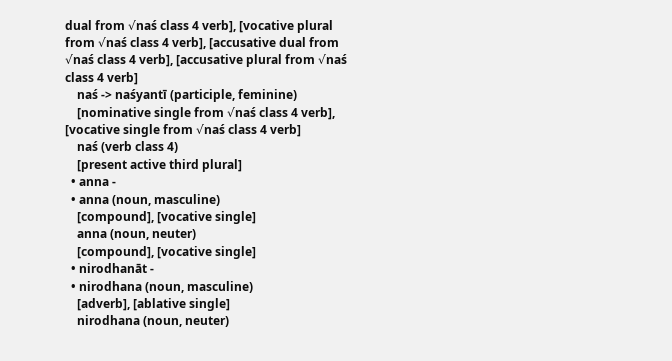dual from √naś class 4 verb], [vocative plural from √naś class 4 verb], [accusative dual from √naś class 4 verb], [accusative plural from √naś class 4 verb]
    naś -> naśyantī (participle, feminine)
    [nominative single from √naś class 4 verb], [vocative single from √naś class 4 verb]
    naś (verb class 4)
    [present active third plural]
  • anna -
  • anna (noun, masculine)
    [compound], [vocative single]
    anna (noun, neuter)
    [compound], [vocative single]
  • nirodhanāt -
  • nirodhana (noun, masculine)
    [adverb], [ablative single]
    nirodhana (noun, neuter)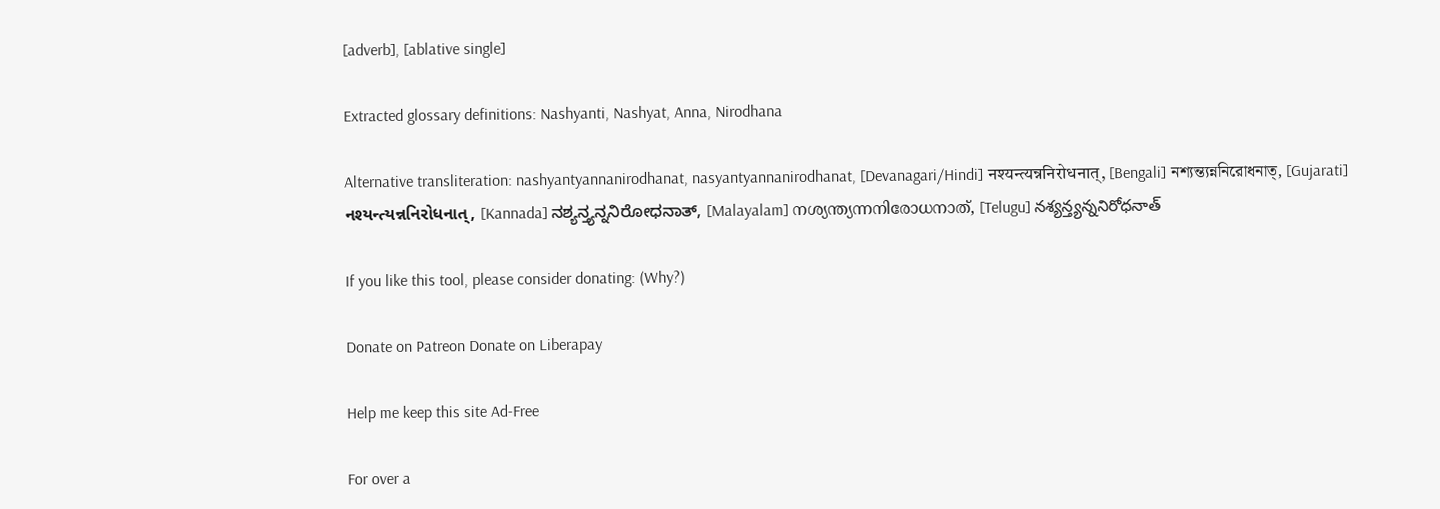[adverb], [ablative single]

Extracted glossary definitions: Nashyanti, Nashyat, Anna, Nirodhana

Alternative transliteration: nashyantyannanirodhanat, nasyantyannanirodhanat, [Devanagari/Hindi] नश्यन्त्यन्ननिरोधनात्, [Bengali] নশ্যন্ত্যন্ননিরোধনাত্, [Gujarati] નશ્યન્ત્યન્નનિરોધનાત્, [Kannada] ನಶ್ಯನ್ತ್ಯನ್ನನಿರೋಧನಾತ್, [Malayalam] നശ്യന്ത്യന്നനിരോധനാത്, [Telugu] నశ్యన్త్యన్ననిరోధనాత్

If you like this tool, please consider donating: (Why?)

Donate on Patreon Donate on Liberapay

Help me keep this site Ad-Free

For over a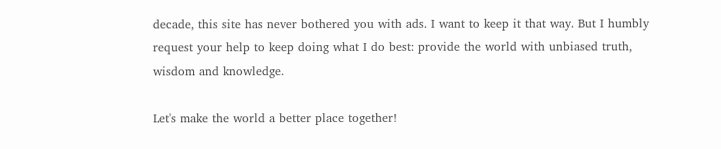decade, this site has never bothered you with ads. I want to keep it that way. But I humbly request your help to keep doing what I do best: provide the world with unbiased truth, wisdom and knowledge.

Let's make the world a better place together!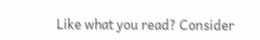Like what you read? Consider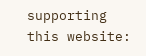supporting this website: